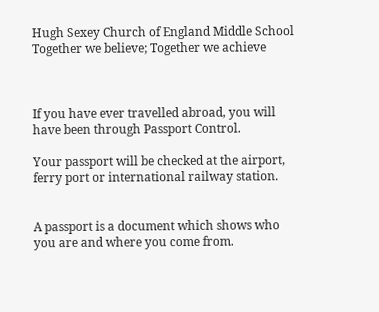Hugh Sexey Church of England Middle School
Together we believe; Together we achieve



If you have ever travelled abroad, you will have been through Passport Control.

Your passport will be checked at the airport, ferry port or international railway station.


A passport is a document which shows who you are and where you come from.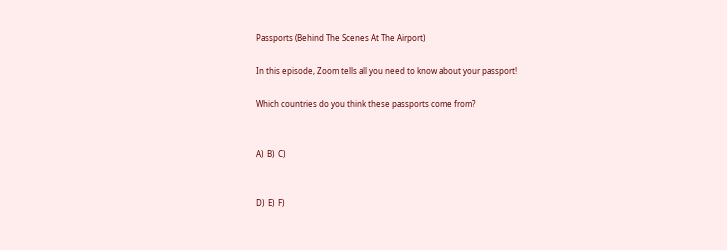Passports (Behind The Scenes At The Airport)

In this episode, Zoom tells all you need to know about your passport!

Which countries do you think these passports come from?


A)  B)  C)


D)  E)  F)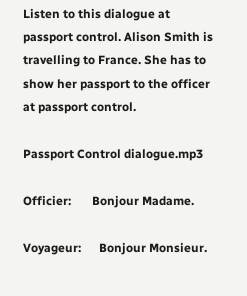Listen to this dialogue at passport control. Alison Smith is travelling to France. She has to show her passport to the officer at passport control.

Passport Control dialogue.mp3

Officier:       Bonjour Madame.

Voyageur:      Bonjour Monsieur.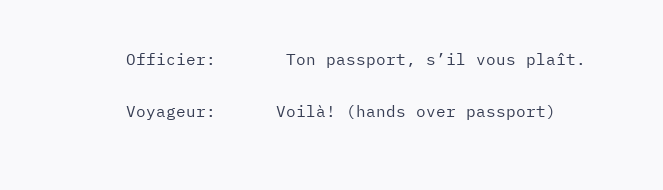Officier:       Ton passport, s’il vous plaît.

Voyageur:      Voilà! (hands over passport)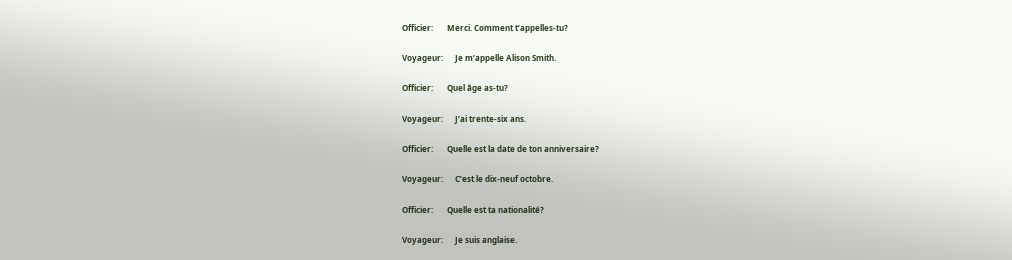Officier:       Merci. Comment t’appelles-tu?

Voyageur:      Je m’appelle Alison Smith.

Officier:       Quel âge as-tu?

Voyageur:      J’ai trente-six ans.

Officier:       Quelle est la date de ton anniversaire?

Voyageur:      C’est le dix-neuf octobre.

Officier:       Quelle est ta nationalité?

Voyageur:      Je suis anglaise.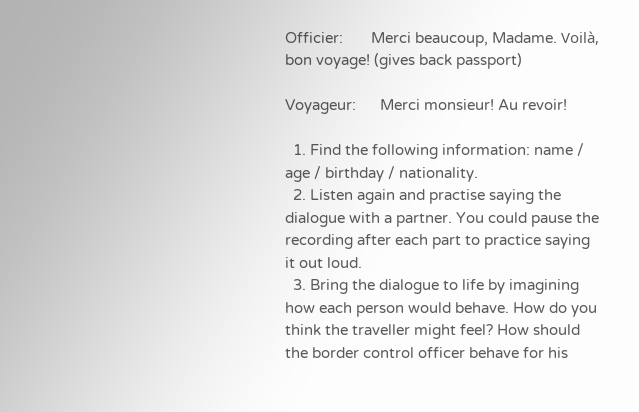Officier:       Merci beaucoup, Madame. Voilà, bon voyage! (gives back passport)

Voyageur:      Merci monsieur! Au revoir!

  1. Find the following information: name / age / birthday / nationality.
  2. Listen again and practise saying the dialogue with a partner. You could pause the recording after each part to practice saying it out loud.
  3. Bring the dialogue to life by imagining how each person would behave. How do you think the traveller might feel? How should the border control officer behave for his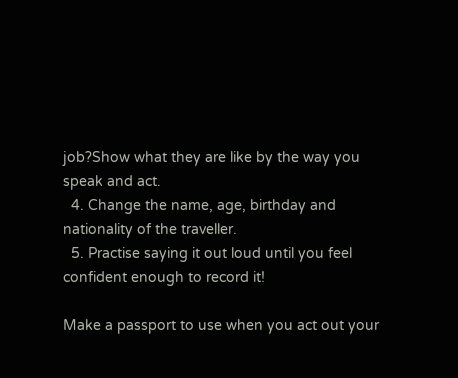job?Show what they are like by the way you speak and act.
  4. Change the name, age, birthday and nationality of the traveller.
  5. Practise saying it out loud until you feel confident enough to record it!

Make a passport to use when you act out your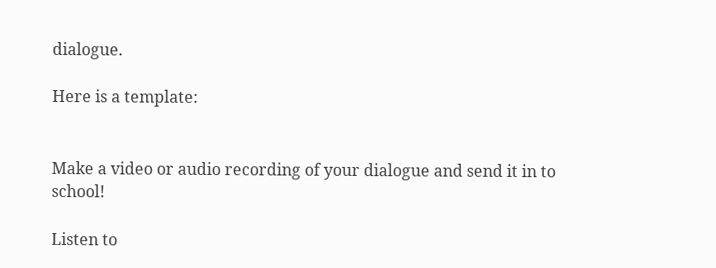dialogue.

Here is a template:


Make a video or audio recording of your dialogue and send it in to school!

Listen to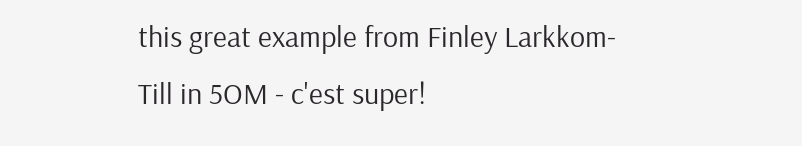this great example from Finley Larkkom-Till in 5OM - c'est super!